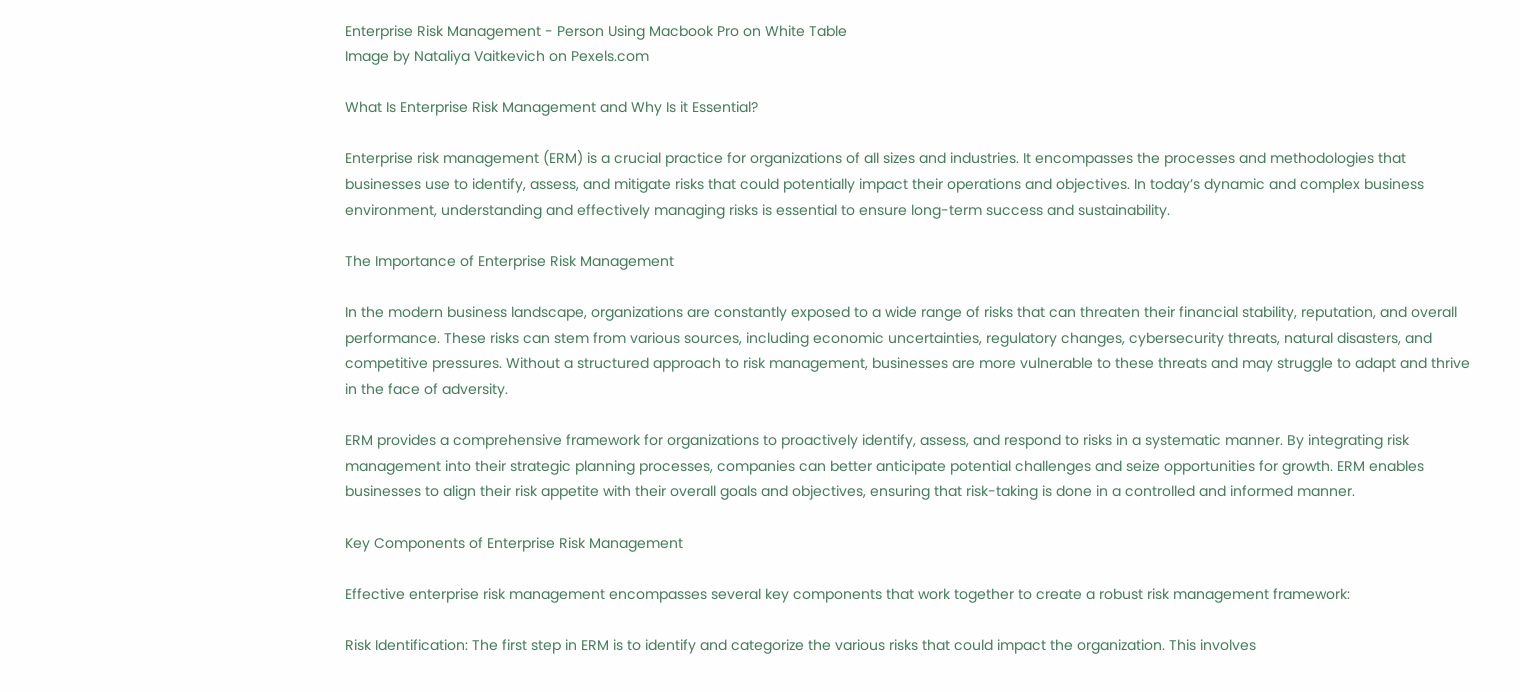Enterprise Risk Management - Person Using Macbook Pro on White Table
Image by Nataliya Vaitkevich on Pexels.com

What Is Enterprise Risk Management and Why Is it Essential?

Enterprise risk management (ERM) is a crucial practice for organizations of all sizes and industries. It encompasses the processes and methodologies that businesses use to identify, assess, and mitigate risks that could potentially impact their operations and objectives. In today’s dynamic and complex business environment, understanding and effectively managing risks is essential to ensure long-term success and sustainability.

The Importance of Enterprise Risk Management

In the modern business landscape, organizations are constantly exposed to a wide range of risks that can threaten their financial stability, reputation, and overall performance. These risks can stem from various sources, including economic uncertainties, regulatory changes, cybersecurity threats, natural disasters, and competitive pressures. Without a structured approach to risk management, businesses are more vulnerable to these threats and may struggle to adapt and thrive in the face of adversity.

ERM provides a comprehensive framework for organizations to proactively identify, assess, and respond to risks in a systematic manner. By integrating risk management into their strategic planning processes, companies can better anticipate potential challenges and seize opportunities for growth. ERM enables businesses to align their risk appetite with their overall goals and objectives, ensuring that risk-taking is done in a controlled and informed manner.

Key Components of Enterprise Risk Management

Effective enterprise risk management encompasses several key components that work together to create a robust risk management framework:

Risk Identification: The first step in ERM is to identify and categorize the various risks that could impact the organization. This involves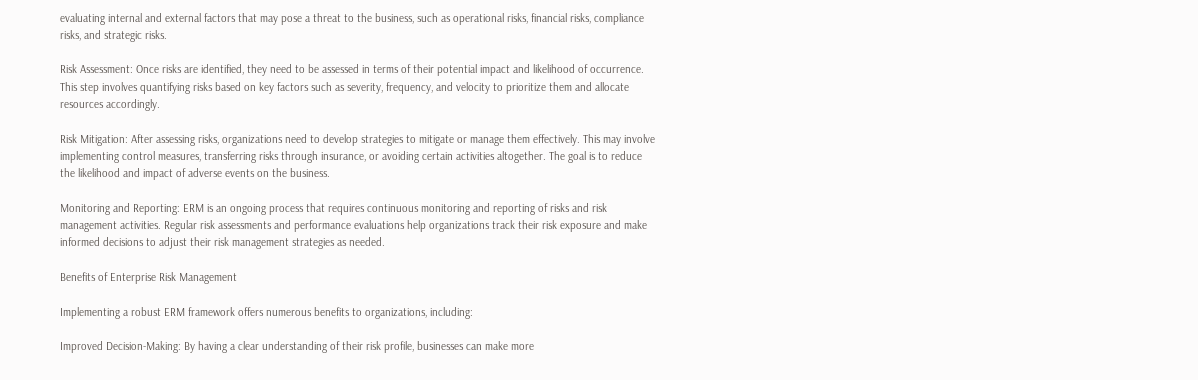evaluating internal and external factors that may pose a threat to the business, such as operational risks, financial risks, compliance risks, and strategic risks.

Risk Assessment: Once risks are identified, they need to be assessed in terms of their potential impact and likelihood of occurrence. This step involves quantifying risks based on key factors such as severity, frequency, and velocity to prioritize them and allocate resources accordingly.

Risk Mitigation: After assessing risks, organizations need to develop strategies to mitigate or manage them effectively. This may involve implementing control measures, transferring risks through insurance, or avoiding certain activities altogether. The goal is to reduce the likelihood and impact of adverse events on the business.

Monitoring and Reporting: ERM is an ongoing process that requires continuous monitoring and reporting of risks and risk management activities. Regular risk assessments and performance evaluations help organizations track their risk exposure and make informed decisions to adjust their risk management strategies as needed.

Benefits of Enterprise Risk Management

Implementing a robust ERM framework offers numerous benefits to organizations, including:

Improved Decision-Making: By having a clear understanding of their risk profile, businesses can make more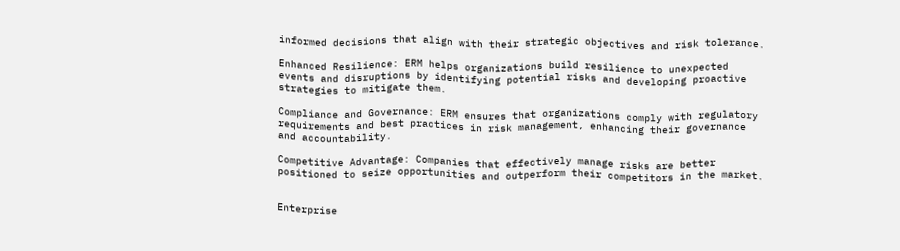informed decisions that align with their strategic objectives and risk tolerance.

Enhanced Resilience: ERM helps organizations build resilience to unexpected events and disruptions by identifying potential risks and developing proactive strategies to mitigate them.

Compliance and Governance: ERM ensures that organizations comply with regulatory requirements and best practices in risk management, enhancing their governance and accountability.

Competitive Advantage: Companies that effectively manage risks are better positioned to seize opportunities and outperform their competitors in the market.


Enterprise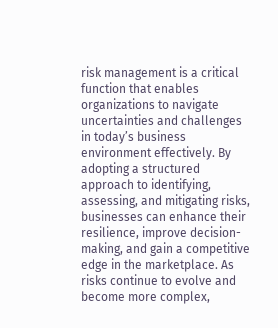risk management is a critical function that enables organizations to navigate uncertainties and challenges in today’s business environment effectively. By adopting a structured approach to identifying, assessing, and mitigating risks, businesses can enhance their resilience, improve decision-making, and gain a competitive edge in the marketplace. As risks continue to evolve and become more complex,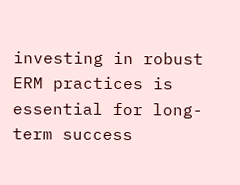investing in robust ERM practices is essential for long-term success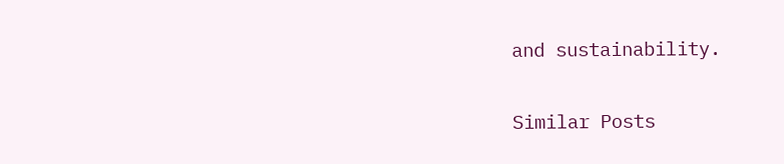and sustainability.

Similar Posts